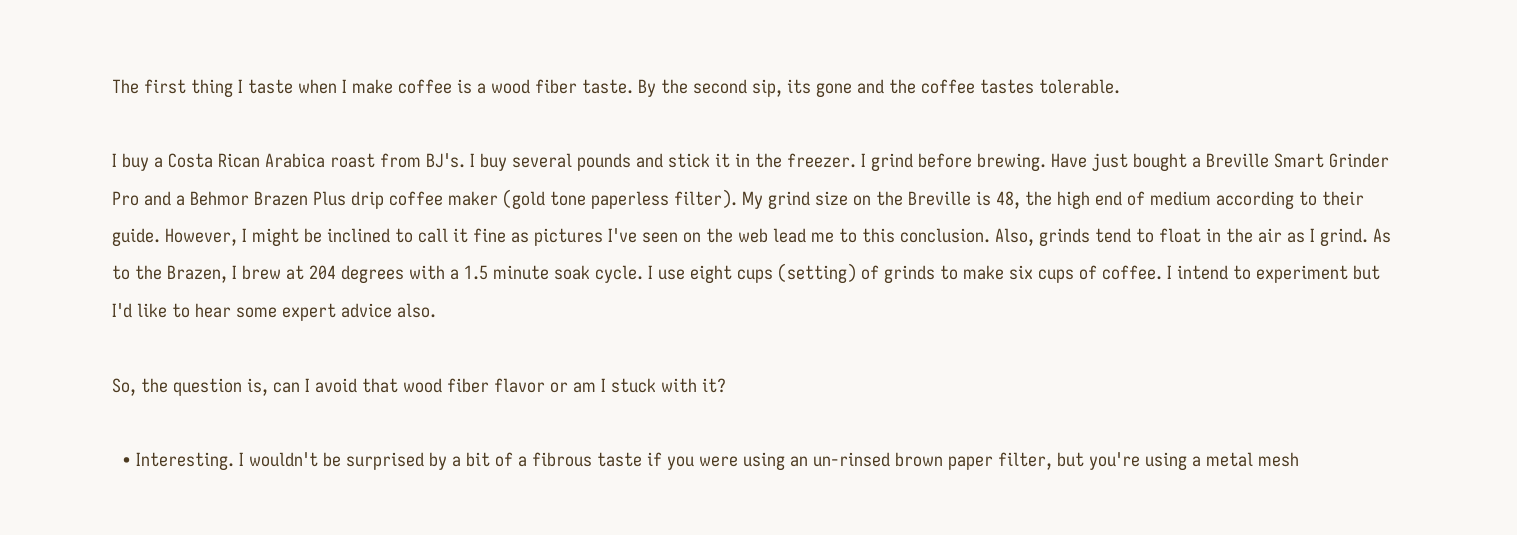The first thing I taste when I make coffee is a wood fiber taste. By the second sip, its gone and the coffee tastes tolerable.

I buy a Costa Rican Arabica roast from BJ's. I buy several pounds and stick it in the freezer. I grind before brewing. Have just bought a Breville Smart Grinder Pro and a Behmor Brazen Plus drip coffee maker (gold tone paperless filter). My grind size on the Breville is 48, the high end of medium according to their guide. However, I might be inclined to call it fine as pictures I've seen on the web lead me to this conclusion. Also, grinds tend to float in the air as I grind. As to the Brazen, I brew at 204 degrees with a 1.5 minute soak cycle. I use eight cups (setting) of grinds to make six cups of coffee. I intend to experiment but I'd like to hear some expert advice also.

So, the question is, can I avoid that wood fiber flavor or am I stuck with it?

  • Interesting. I wouldn't be surprised by a bit of a fibrous taste if you were using an un-rinsed brown paper filter, but you're using a metal mesh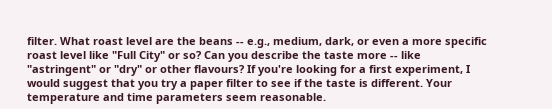filter. What roast level are the beans -- e.g., medium, dark, or even a more specific roast level like "Full City" or so? Can you describe the taste more -- like "astringent" or "dry" or other flavours? If you're looking for a first experiment, I would suggest that you try a paper filter to see if the taste is different. Your temperature and time parameters seem reasonable.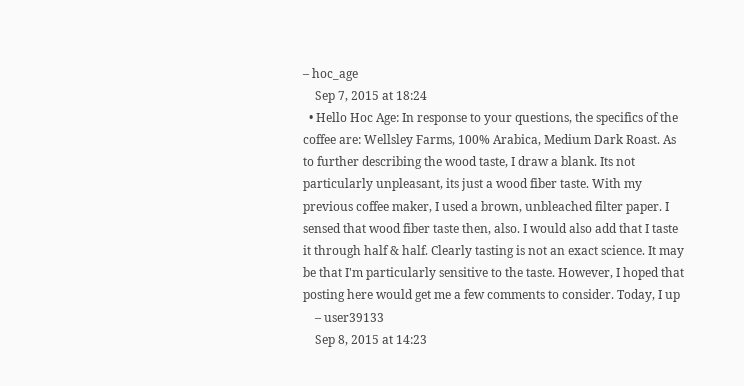– hoc_age
    Sep 7, 2015 at 18:24
  • Hello Hoc Age: In response to your questions, the specifics of the coffee are: Wellsley Farms, 100% Arabica, Medium Dark Roast. As to further describing the wood taste, I draw a blank. Its not particularly unpleasant, its just a wood fiber taste. With my previous coffee maker, I used a brown, unbleached filter paper. I sensed that wood fiber taste then, also. I would also add that I taste it through half & half. Clearly tasting is not an exact science. It may be that I'm particularly sensitive to the taste. However, I hoped that posting here would get me a few comments to consider. Today, I up
    – user39133
    Sep 8, 2015 at 14:23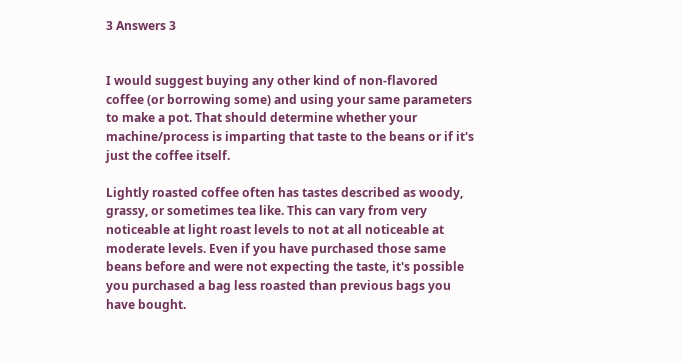3 Answers 3


I would suggest buying any other kind of non-flavored coffee (or borrowing some) and using your same parameters to make a pot. That should determine whether your machine/process is imparting that taste to the beans or if it's just the coffee itself.

Lightly roasted coffee often has tastes described as woody, grassy, or sometimes tea like. This can vary from very noticeable at light roast levels to not at all noticeable at moderate levels. Even if you have purchased those same beans before and were not expecting the taste, it's possible you purchased a bag less roasted than previous bags you have bought.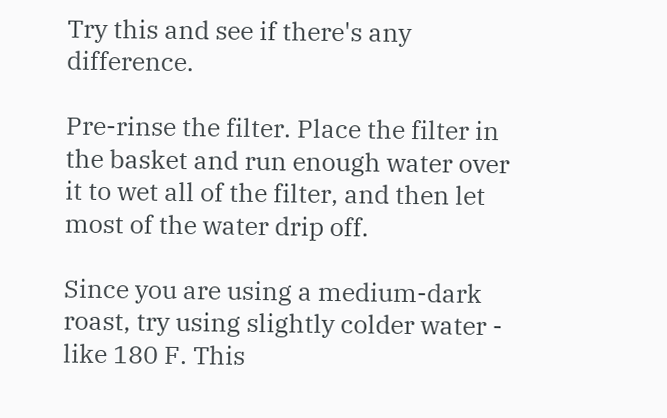Try this and see if there's any difference.

Pre-rinse the filter. Place the filter in the basket and run enough water over it to wet all of the filter, and then let most of the water drip off.

Since you are using a medium-dark roast, try using slightly colder water - like 180 F. This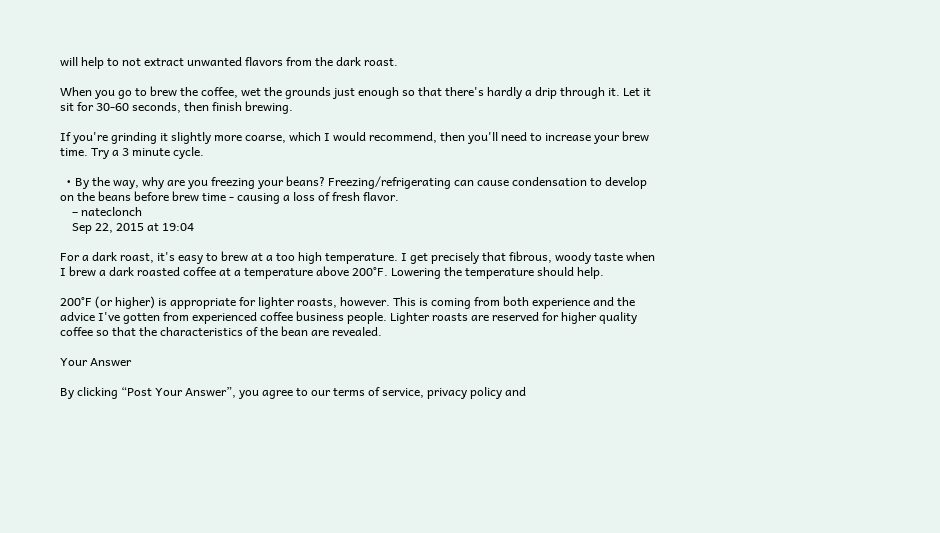will help to not extract unwanted flavors from the dark roast.

When you go to brew the coffee, wet the grounds just enough so that there's hardly a drip through it. Let it sit for 30-60 seconds, then finish brewing.

If you're grinding it slightly more coarse, which I would recommend, then you'll need to increase your brew time. Try a 3 minute cycle.

  • By the way, why are you freezing your beans? Freezing/refrigerating can cause condensation to develop on the beans before brew time - causing a loss of fresh flavor.
    – nateclonch
    Sep 22, 2015 at 19:04

For a dark roast, it's easy to brew at a too high temperature. I get precisely that fibrous, woody taste when I brew a dark roasted coffee at a temperature above 200°F. Lowering the temperature should help.

200°F (or higher) is appropriate for lighter roasts, however. This is coming from both experience and the advice I've gotten from experienced coffee business people. Lighter roasts are reserved for higher quality coffee so that the characteristics of the bean are revealed.

Your Answer

By clicking “Post Your Answer”, you agree to our terms of service, privacy policy and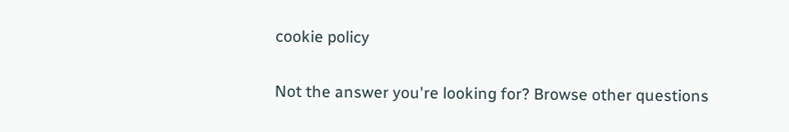cookie policy

Not the answer you're looking for? Browse other questions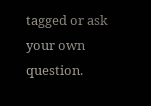tagged or ask your own question.